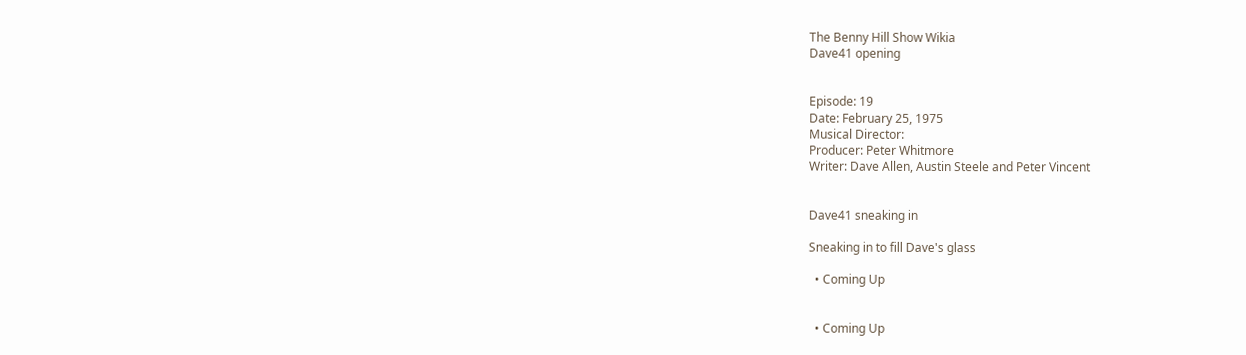The Benny Hill Show Wikia
Dave41 opening


Episode: 19
Date: February 25, 1975
Musical Director:
Producer: Peter Whitmore
Writer: Dave Allen, Austin Steele and Peter Vincent


Dave41 sneaking in

Sneaking in to fill Dave's glass

  • Coming Up


  • Coming Up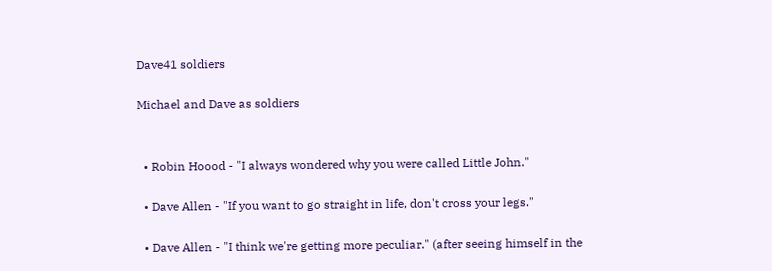Dave41 soldiers

Michael and Dave as soldiers


  • Robin Hoood - "I always wondered why you were called Little John."

  • Dave Allen - "If you want to go straight in life, don't cross your legs."

  • Dave Allen - "I think we're getting more peculiar." (after seeing himself in the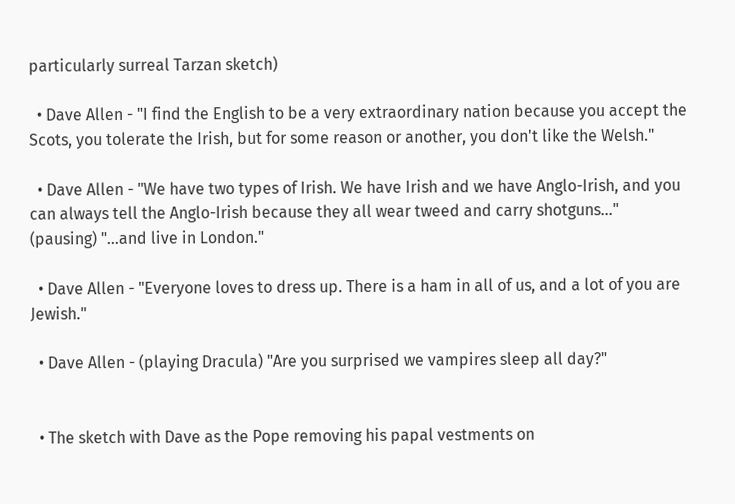particularly surreal Tarzan sketch)

  • Dave Allen - "I find the English to be a very extraordinary nation because you accept the Scots, you tolerate the Irish, but for some reason or another, you don't like the Welsh."

  • Dave Allen - "We have two types of Irish. We have Irish and we have Anglo-Irish, and you can always tell the Anglo-Irish because they all wear tweed and carry shotguns..." (pausing) "...and live in London."

  • Dave Allen - "Everyone loves to dress up. There is a ham in all of us, and a lot of you are Jewish."

  • Dave Allen - (playing Dracula) "Are you surprised we vampires sleep all day?"


  • The sketch with Dave as the Pope removing his papal vestments on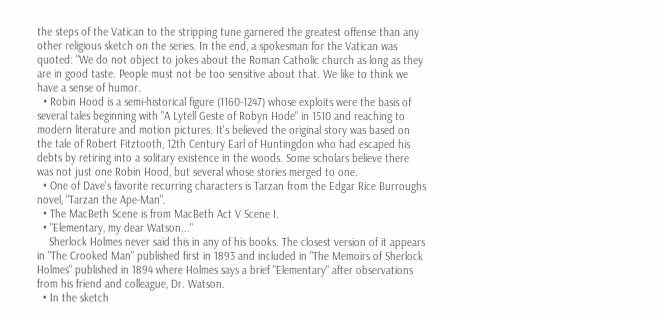the steps of the Vatican to the stripping tune garnered the greatest offense than any other religious sketch on the series. In the end, a spokesman for the Vatican was quoted: "We do not object to jokes about the Roman Catholic church as long as they are in good taste. People must not be too sensitive about that. We like to think we have a sense of humor.
  • Robin Hood is a semi-historical figure (1160-1247) whose exploits were the basis of several tales beginning with "A Lytell Geste of Robyn Hode" in 1510 and reaching to modern literature and motion pictures. It's believed the original story was based on the tale of Robert Fitztooth, 12th Century Earl of Huntingdon who had escaped his debts by retiring into a solitary existence in the woods. Some scholars believe there was not just one Robin Hood, but several whose stories merged to one.
  • One of Dave's favorite recurring characters is Tarzan from the Edgar Rice Burroughs novel, "Tarzan the Ape-Man".
  • The MacBeth Scene is from MacBeth Act V Scene I.
  • "Elementary, my dear Watson..."
    Sherlock Holmes never said this in any of his books. The closest version of it appears in "The Crooked Man" published first in 1893 and included in "The Memoirs of Sherlock Holmes" published in 1894 where Holmes says a brief "Elementary" after observations from his friend and colleague, Dr. Watson.
  • In the sketch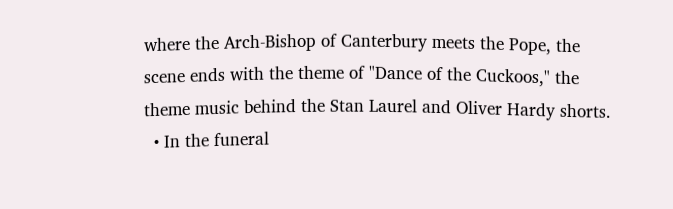where the Arch-Bishop of Canterbury meets the Pope, the scene ends with the theme of "Dance of the Cuckoos," the theme music behind the Stan Laurel and Oliver Hardy shorts.
  • In the funeral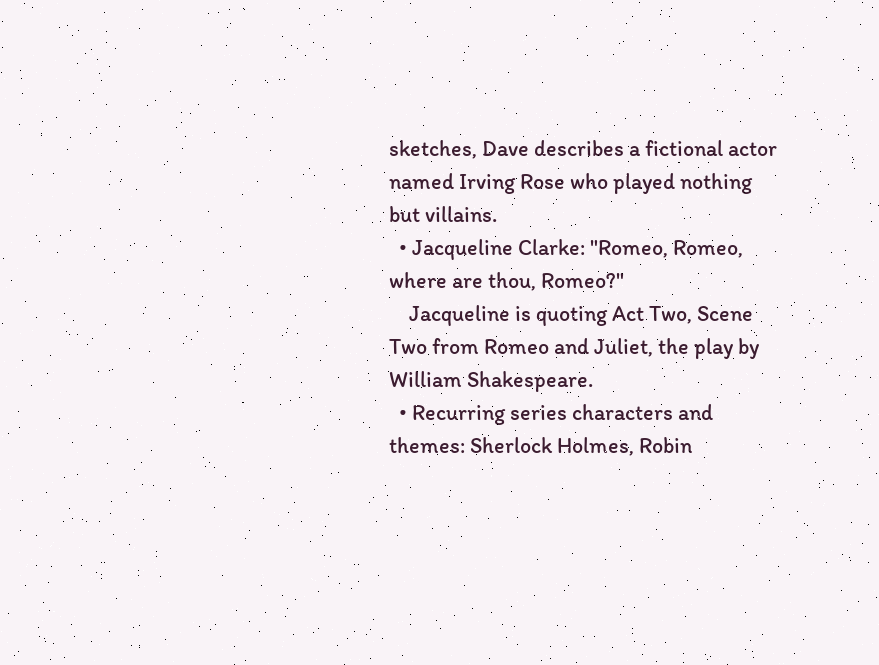sketches, Dave describes a fictional actor named Irving Rose who played nothing but villains.
  • Jacqueline Clarke: "Romeo, Romeo, where are thou, Romeo?"
    Jacqueline is quoting Act Two, Scene Two from Romeo and Juliet, the play by William Shakespeare.
  • Recurring series characters and themes: Sherlock Holmes, Robin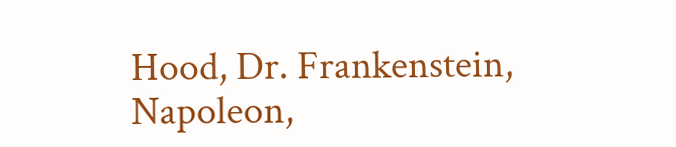Hood, Dr. Frankenstein, Napoleon,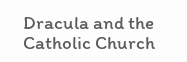Dracula and the Catholic Church